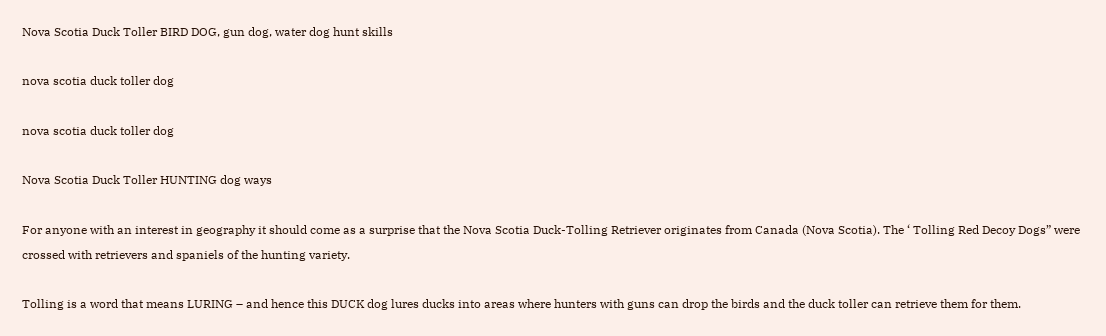Nova Scotia Duck Toller BIRD DOG, gun dog, water dog hunt skills

nova scotia duck toller dog

nova scotia duck toller dog

Nova Scotia Duck Toller HUNTING dog ways

For anyone with an interest in geography it should come as a surprise that the Nova Scotia Duck-Tolling Retriever originates from Canada (Nova Scotia). The ‘ Tolling Red Decoy Dogs” were crossed with retrievers and spaniels of the hunting variety.

Tolling is a word that means LURING – and hence this DUCK dog lures ducks into areas where hunters with guns can drop the birds and the duck toller can retrieve them for them.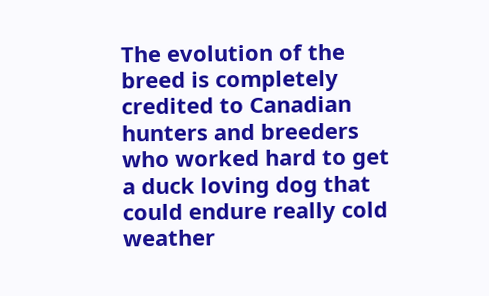The evolution of the breed is completely credited to Canadian hunters and breeders who worked hard to get a duck loving dog that could endure really cold weather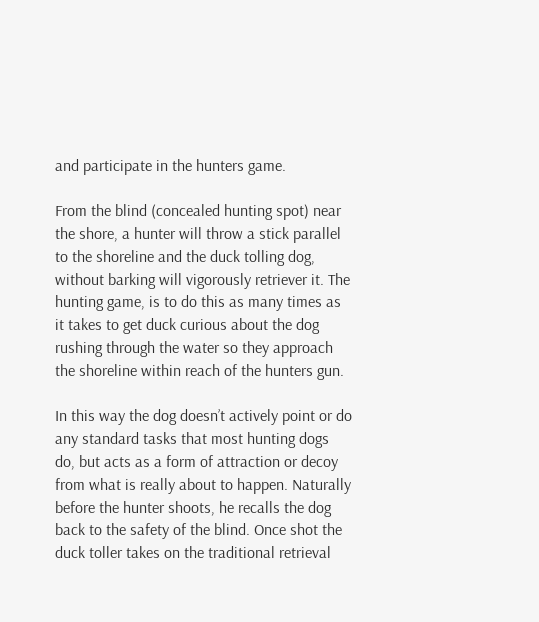and participate in the hunters game.

From the blind (concealed hunting spot) near the shore, a hunter will throw a stick parallel to the shoreline and the duck tolling dog, without barking will vigorously retriever it. The hunting game, is to do this as many times as it takes to get duck curious about the dog rushing through the water so they approach the shoreline within reach of the hunters gun.

In this way the dog doesn’t actively point or do any standard tasks that most hunting dogs do, but acts as a form of attraction or decoy from what is really about to happen. Naturally before the hunter shoots, he recalls the dog back to the safety of the blind. Once shot the duck toller takes on the traditional retrieval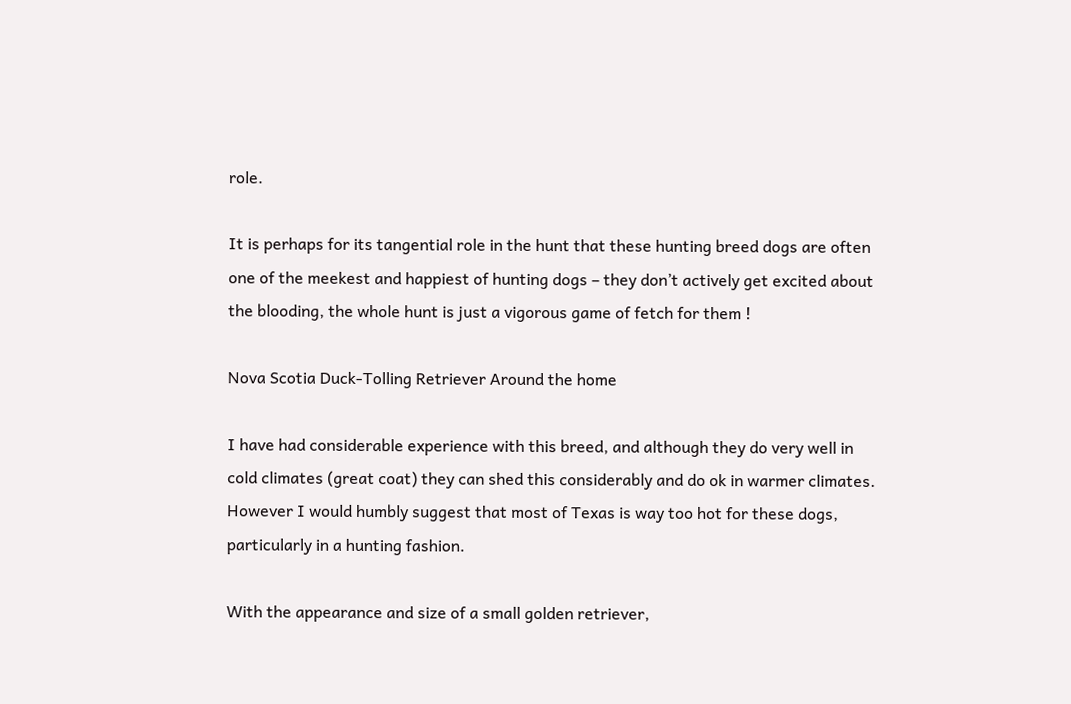role.

It is perhaps for its tangential role in the hunt that these hunting breed dogs are often one of the meekest and happiest of hunting dogs – they don’t actively get excited about the blooding, the whole hunt is just a vigorous game of fetch for them !

Nova Scotia Duck-Tolling Retriever Around the home

I have had considerable experience with this breed, and although they do very well in cold climates (great coat) they can shed this considerably and do ok in warmer climates. However I would humbly suggest that most of Texas is way too hot for these dogs, particularly in a hunting fashion.

With the appearance and size of a small golden retriever,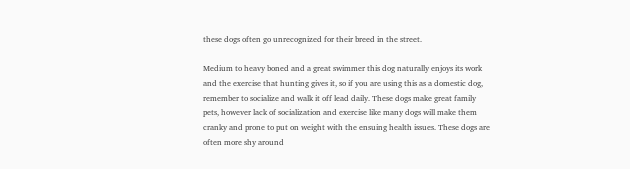these dogs often go unrecognized for their breed in the street.

Medium to heavy boned and a great swimmer this dog naturally enjoys its work and the exercise that hunting gives it, so if you are using this as a domestic dog, remember to socialize and walk it off lead daily. These dogs make great family pets, however lack of socialization and exercise like many dogs will make them cranky and prone to put on weight with the ensuing health issues. These dogs are often more shy around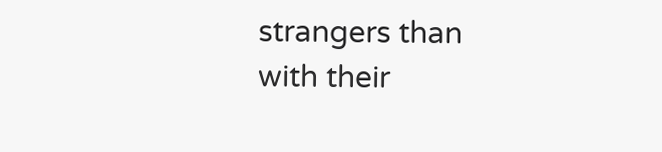strangers than with their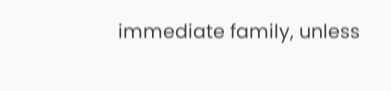immediate family, unless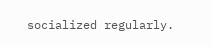socialized regularly.